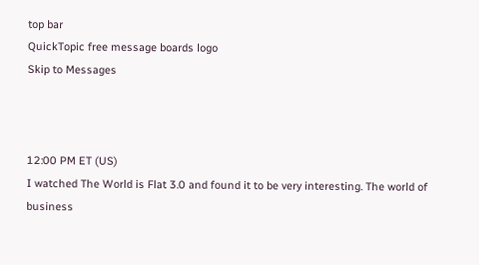top bar
QuickTopic free message boards logo
Skip to Messages



12:00 PM ET (US)
I watched The World is Flat 3.0 and found it to be very interesting. The world of business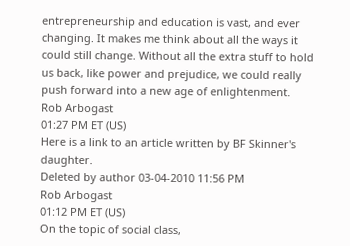entrepreneurship and education is vast, and ever changing. It makes me think about all the ways it could still change. Without all the extra stuff to hold us back, like power and prejudice, we could really push forward into a new age of enlightenment.
Rob Arbogast
01:27 PM ET (US)
Here is a link to an article written by BF Skinner's daughter.
Deleted by author 03-04-2010 11:56 PM
Rob Arbogast
01:12 PM ET (US)
On the topic of social class,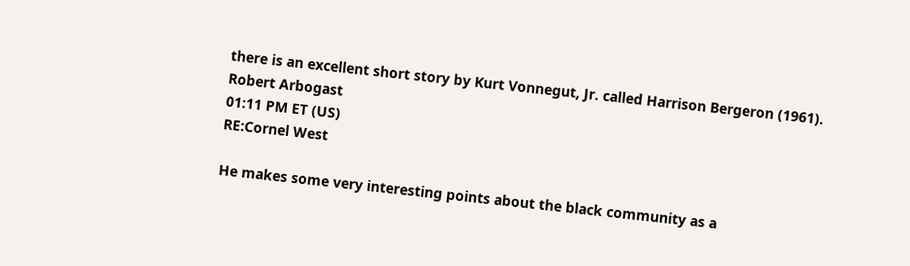there is an excellent short story by Kurt Vonnegut, Jr. called Harrison Bergeron (1961).
Robert Arbogast
01:11 PM ET (US)
RE:Cornel West

He makes some very interesting points about the black community as a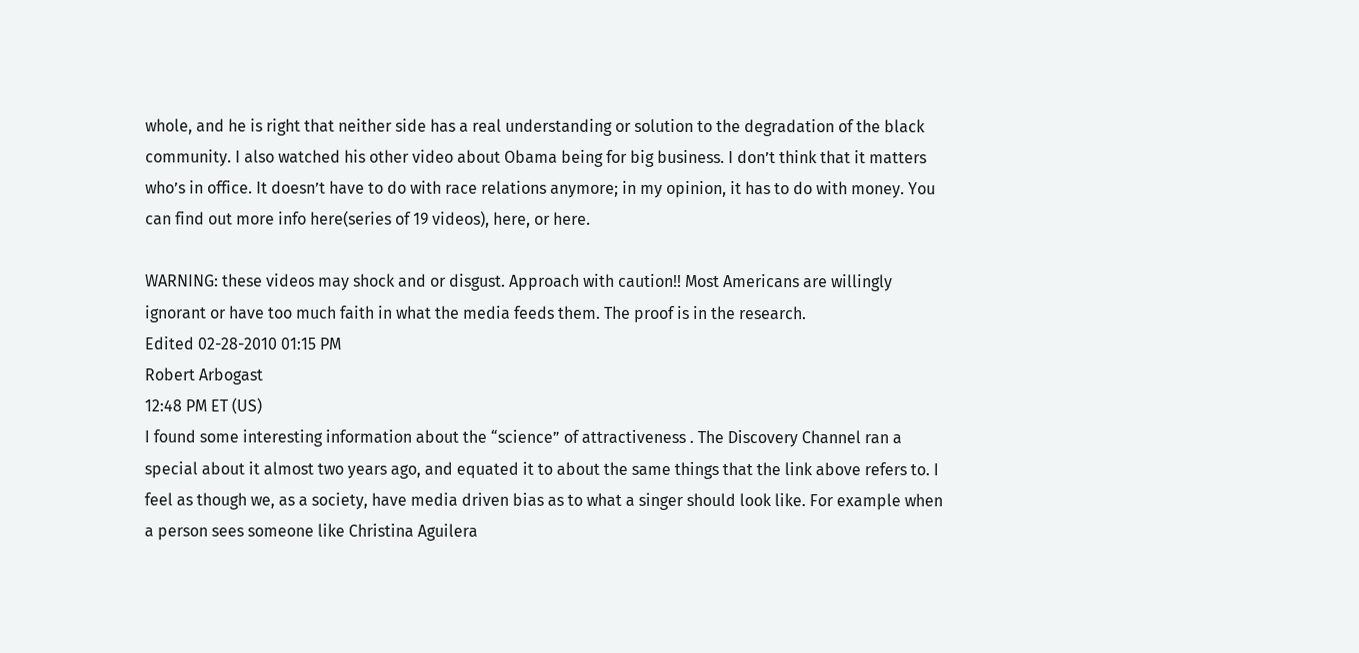whole, and he is right that neither side has a real understanding or solution to the degradation of the black community. I also watched his other video about Obama being for big business. I don’t think that it matters who’s in office. It doesn’t have to do with race relations anymore; in my opinion, it has to do with money. You can find out more info here(series of 19 videos), here, or here.

WARNING: these videos may shock and or disgust. Approach with caution!! Most Americans are willingly ignorant or have too much faith in what the media feeds them. The proof is in the research.
Edited 02-28-2010 01:15 PM
Robert Arbogast
12:48 PM ET (US)
I found some interesting information about the “science” of attractiveness . The Discovery Channel ran a special about it almost two years ago, and equated it to about the same things that the link above refers to. I feel as though we, as a society, have media driven bias as to what a singer should look like. For example when a person sees someone like Christina Aguilera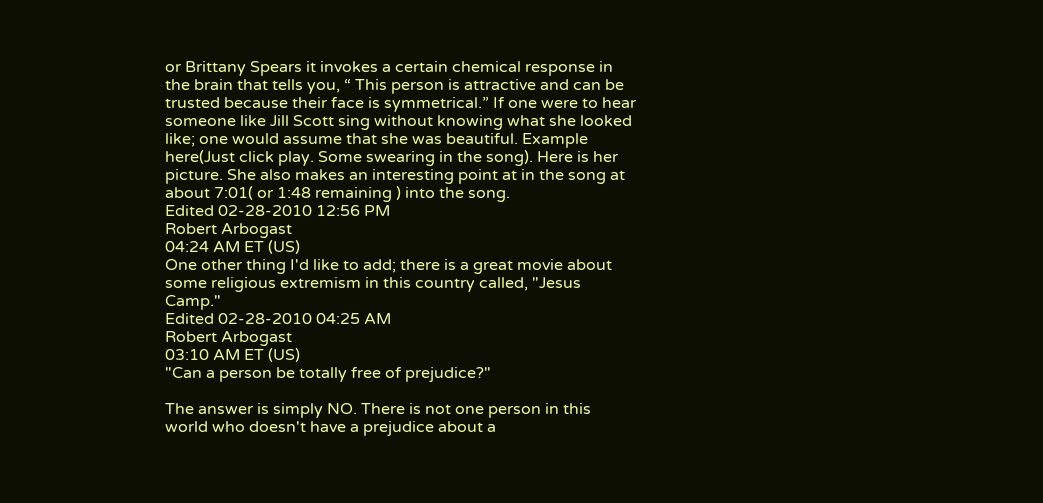or Brittany Spears it invokes a certain chemical response in the brain that tells you, “ This person is attractive and can be trusted because their face is symmetrical.” If one were to hear someone like Jill Scott sing without knowing what she looked like; one would assume that she was beautiful. Example here(Just click play. Some swearing in the song). Here is her picture. She also makes an interesting point at in the song at about 7:01( or 1:48 remaining ) into the song.
Edited 02-28-2010 12:56 PM
Robert Arbogast
04:24 AM ET (US)
One other thing I'd like to add; there is a great movie about some religious extremism in this country called, "Jesus Camp."
Edited 02-28-2010 04:25 AM
Robert Arbogast
03:10 AM ET (US)
"Can a person be totally free of prejudice?"

The answer is simply NO. There is not one person in this world who doesn't have a prejudice about a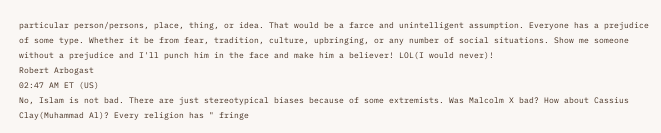particular person/persons, place, thing, or idea. That would be a farce and unintelligent assumption. Everyone has a prejudice of some type. Whether it be from fear, tradition, culture, upbringing, or any number of social situations. Show me someone without a prejudice and I'll punch him in the face and make him a believer! LOL(I would never)!
Robert Arbogast
02:47 AM ET (US)
No, Islam is not bad. There are just stereotypical biases because of some extremists. Was Malcolm X bad? How about Cassius Clay(Muhammad Al)? Every religion has " fringe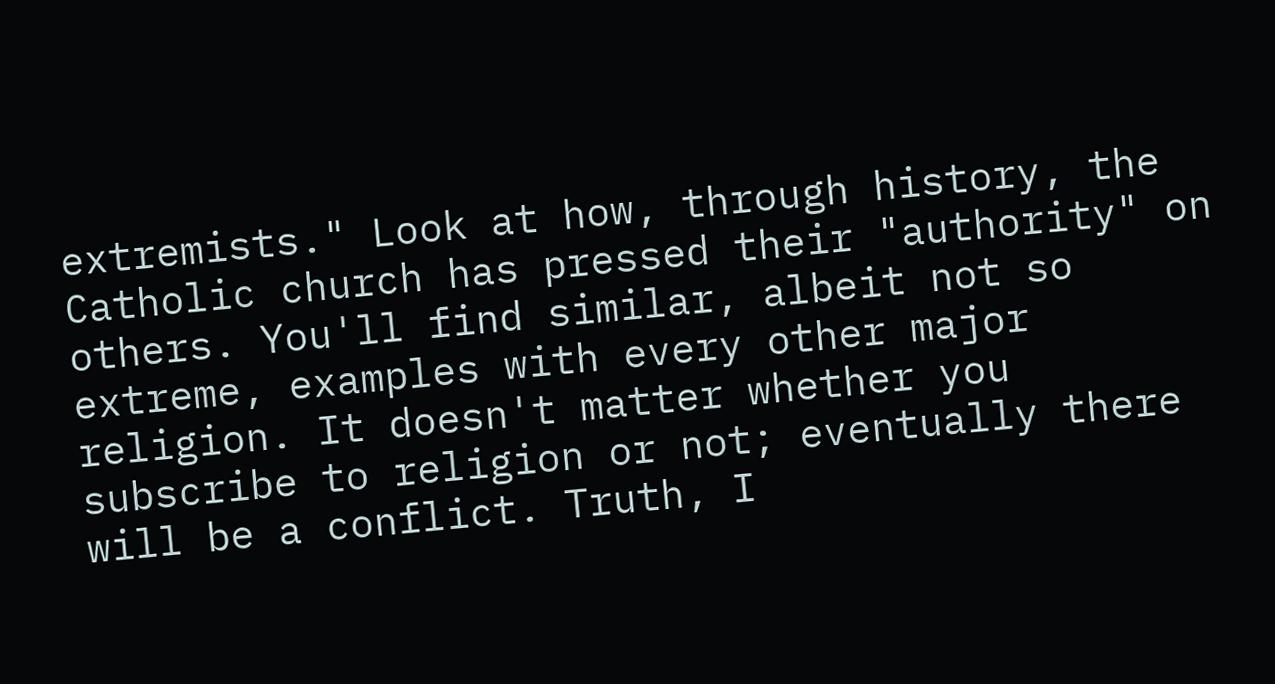extremists." Look at how, through history, the Catholic church has pressed their "authority" on others. You'll find similar, albeit not so extreme, examples with every other major religion. It doesn't matter whether you subscribe to religion or not; eventually there will be a conflict. Truth, I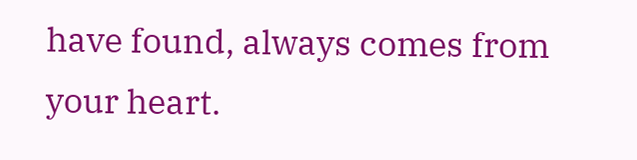have found, always comes from your heart.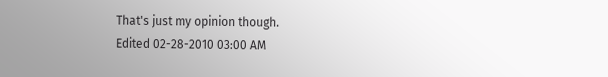That's just my opinion though.
Edited 02-28-2010 03:00 AM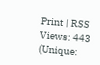Print | RSS Views: 443 (Unique: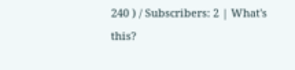240 ) / Subscribers: 2 | What's this?